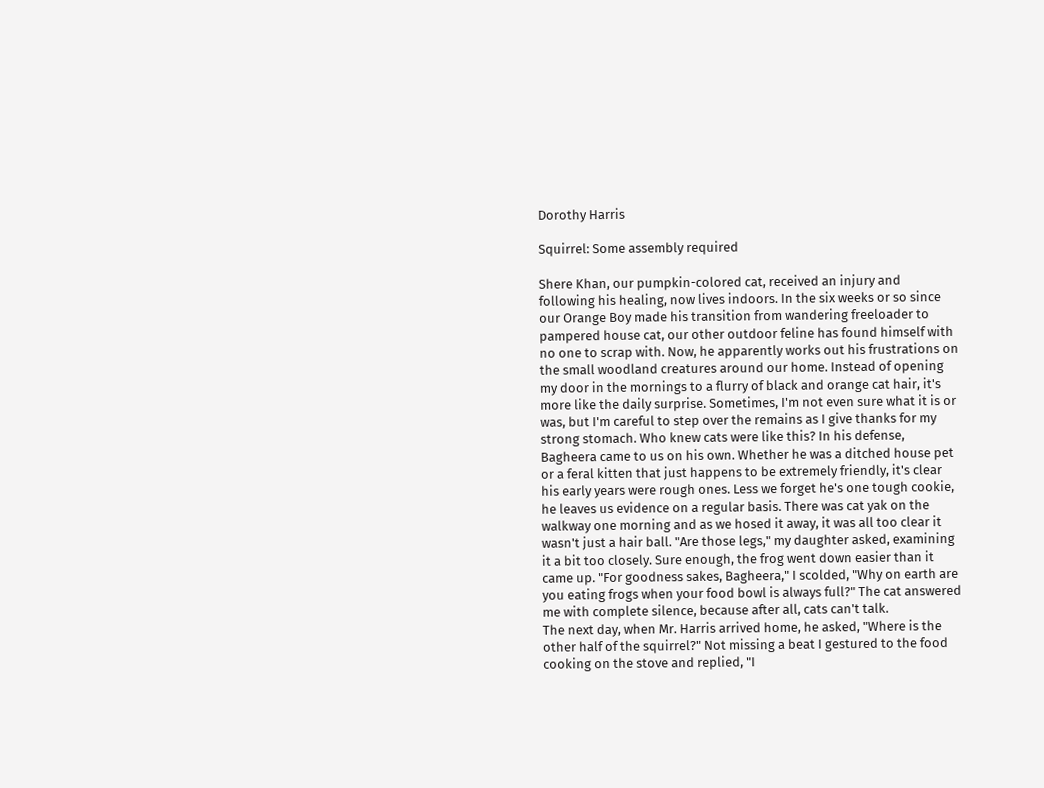Dorothy Harris

Squirrel: Some assembly required

Shere Khan, our pumpkin-colored cat, received an injury and following his healing, now lives indoors. In the six weeks or so since our Orange Boy made his transition from wandering freeloader to pampered house cat, our other outdoor feline has found himself with no one to scrap with. Now, he apparently works out his frustrations on the small woodland creatures around our home. Instead of opening my door in the mornings to a flurry of black and orange cat hair, it's more like the daily surprise. Sometimes, I'm not even sure what it is or was, but I'm careful to step over the remains as I give thanks for my strong stomach. Who knew cats were like this? In his defense, Bagheera came to us on his own. Whether he was a ditched house pet or a feral kitten that just happens to be extremely friendly, it's clear his early years were rough ones. Less we forget he's one tough cookie, he leaves us evidence on a regular basis. There was cat yak on the walkway one morning and as we hosed it away, it was all too clear it wasn't just a hair ball. "Are those legs," my daughter asked, examining it a bit too closely. Sure enough, the frog went down easier than it came up. "For goodness sakes, Bagheera," I scolded, "Why on earth are you eating frogs when your food bowl is always full?" The cat answered me with complete silence, because after all, cats can't talk.
The next day, when Mr. Harris arrived home, he asked, "Where is the other half of the squirrel?" Not missing a beat I gestured to the food cooking on the stove and replied, "I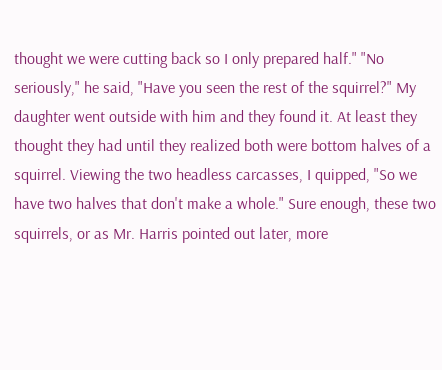thought we were cutting back so I only prepared half." "No seriously," he said, "Have you seen the rest of the squirrel?" My daughter went outside with him and they found it. At least they thought they had until they realized both were bottom halves of a squirrel. Viewing the two headless carcasses, I quipped, "So we have two halves that don't make a whole." Sure enough, these two squirrels, or as Mr. Harris pointed out later, more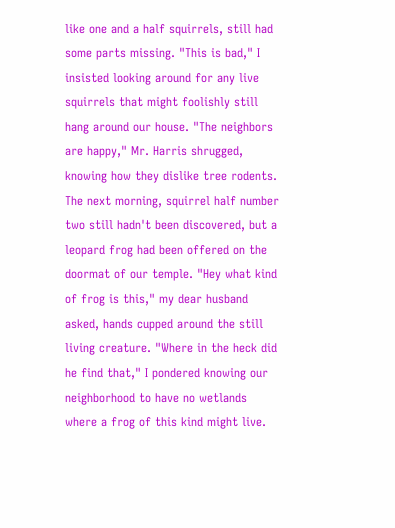like one and a half squirrels, still had some parts missing. "This is bad," I insisted looking around for any live squirrels that might foolishly still hang around our house. "The neighbors are happy," Mr. Harris shrugged, knowing how they dislike tree rodents. The next morning, squirrel half number two still hadn't been discovered, but a leopard frog had been offered on the doormat of our temple. "Hey what kind of frog is this," my dear husband asked, hands cupped around the still living creature. "Where in the heck did he find that," I pondered knowing our neighborhood to have no wetlands where a frog of this kind might live.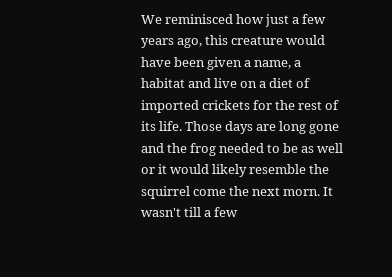We reminisced how just a few years ago, this creature would have been given a name, a habitat and live on a diet of imported crickets for the rest of its life. Those days are long gone and the frog needed to be as well or it would likely resemble the squirrel come the next morn. It wasn't till a few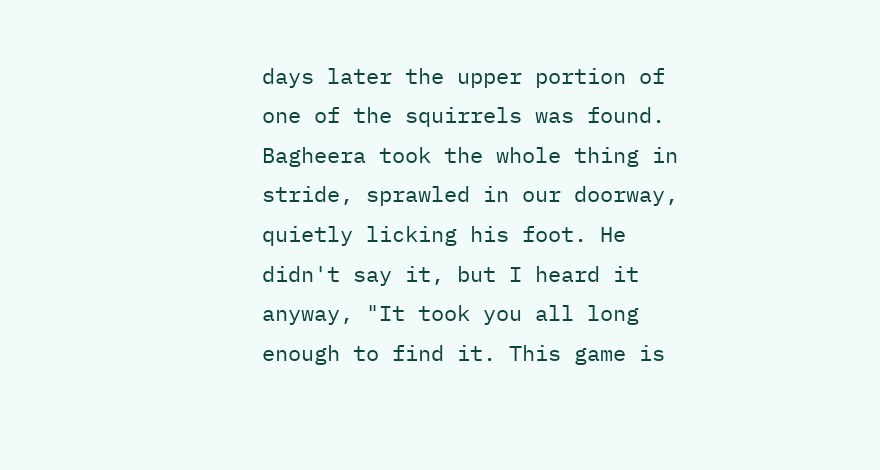days later the upper portion of one of the squirrels was found. Bagheera took the whole thing in stride, sprawled in our doorway, quietly licking his foot. He didn't say it, but I heard it anyway, "It took you all long enough to find it. This game is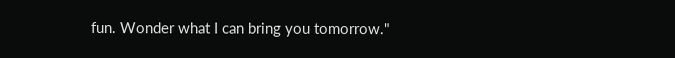fun. Wonder what I can bring you tomorrow."